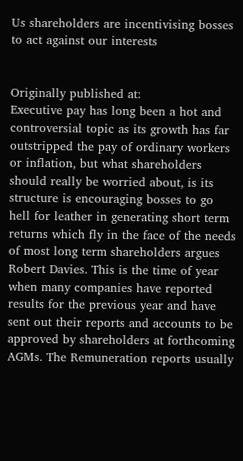Us shareholders are incentivising bosses to act against our interests


Originally published at:
Executive pay has long been a hot and controversial topic as its growth has far outstripped the pay of ordinary workers or inflation, but what shareholders should really be worried about, is its structure is encouraging bosses to go hell for leather in generating short term returns which fly in the face of the needs of most long term shareholders argues Robert Davies. This is the time of year when many companies have reported results for the previous year and have sent out their reports and accounts to be approved by shareholders at forthcoming AGMs. The Remuneration reports usually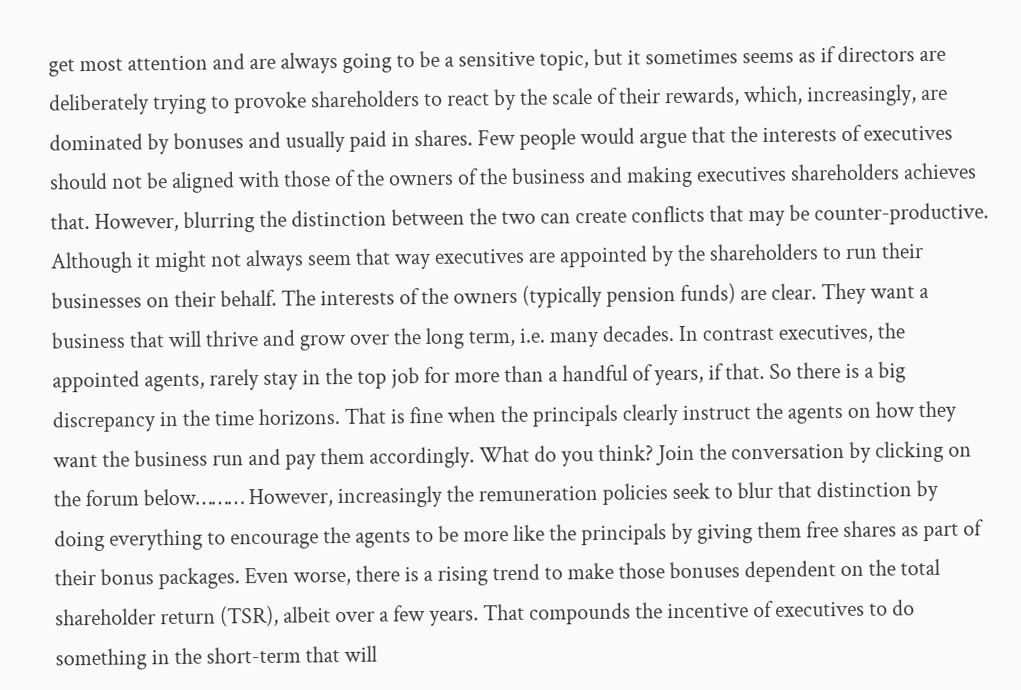get most attention and are always going to be a sensitive topic, but it sometimes seems as if directors are deliberately trying to provoke shareholders to react by the scale of their rewards, which, increasingly, are dominated by bonuses and usually paid in shares. Few people would argue that the interests of executives should not be aligned with those of the owners of the business and making executives shareholders achieves that. However, blurring the distinction between the two can create conflicts that may be counter-productive. Although it might not always seem that way executives are appointed by the shareholders to run their businesses on their behalf. The interests of the owners (typically pension funds) are clear. They want a business that will thrive and grow over the long term, i.e. many decades. In contrast executives, the appointed agents, rarely stay in the top job for more than a handful of years, if that. So there is a big discrepancy in the time horizons. That is fine when the principals clearly instruct the agents on how they want the business run and pay them accordingly. What do you think? Join the conversation by clicking on the forum below……… However, increasingly the remuneration policies seek to blur that distinction by doing everything to encourage the agents to be more like the principals by giving them free shares as part of their bonus packages. Even worse, there is a rising trend to make those bonuses dependent on the total shareholder return (TSR), albeit over a few years. That compounds the incentive of executives to do something in the short-term that will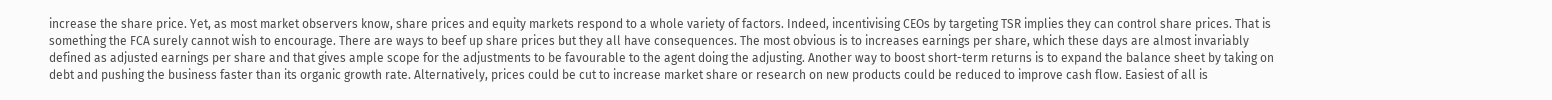increase the share price. Yet, as most market observers know, share prices and equity markets respond to a whole variety of factors. Indeed, incentivising CEOs by targeting TSR implies they can control share prices. That is something the FCA surely cannot wish to encourage. There are ways to beef up share prices but they all have consequences. The most obvious is to increases earnings per share, which these days are almost invariably defined as adjusted earnings per share and that gives ample scope for the adjustments to be favourable to the agent doing the adjusting. Another way to boost short-term returns is to expand the balance sheet by taking on debt and pushing the business faster than its organic growth rate. Alternatively, prices could be cut to increase market share or research on new products could be reduced to improve cash flow. Easiest of all is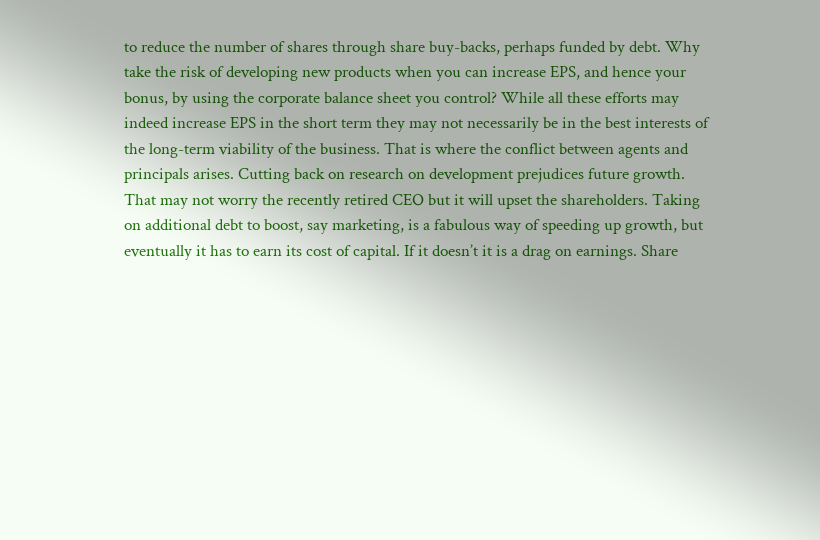to reduce the number of shares through share buy-backs, perhaps funded by debt. Why take the risk of developing new products when you can increase EPS, and hence your bonus, by using the corporate balance sheet you control? While all these efforts may indeed increase EPS in the short term they may not necessarily be in the best interests of the long-term viability of the business. That is where the conflict between agents and principals arises. Cutting back on research on development prejudices future growth. That may not worry the recently retired CEO but it will upset the shareholders. Taking on additional debt to boost, say marketing, is a fabulous way of speeding up growth, but eventually it has to earn its cost of capital. If it doesn’t it is a drag on earnings. Share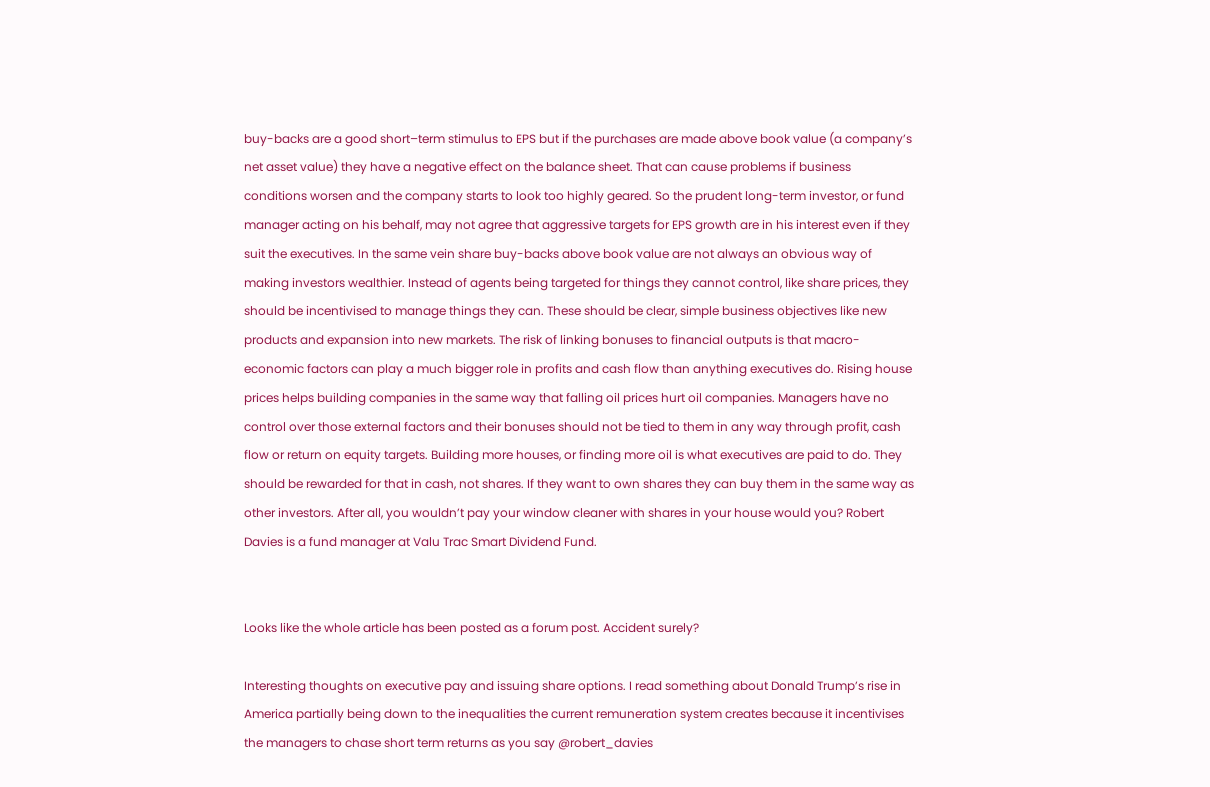buy-backs are a good short–term stimulus to EPS but if the purchases are made above book value (a company’s net asset value) they have a negative effect on the balance sheet. That can cause problems if business conditions worsen and the company starts to look too highly geared. So the prudent long-term investor, or fund manager acting on his behalf, may not agree that aggressive targets for EPS growth are in his interest even if they suit the executives. In the same vein share buy-backs above book value are not always an obvious way of making investors wealthier. Instead of agents being targeted for things they cannot control, like share prices, they should be incentivised to manage things they can. These should be clear, simple business objectives like new products and expansion into new markets. The risk of linking bonuses to financial outputs is that macro-economic factors can play a much bigger role in profits and cash flow than anything executives do. Rising house prices helps building companies in the same way that falling oil prices hurt oil companies. Managers have no control over those external factors and their bonuses should not be tied to them in any way through profit, cash flow or return on equity targets. Building more houses, or finding more oil is what executives are paid to do. They should be rewarded for that in cash, not shares. If they want to own shares they can buy them in the same way as other investors. After all, you wouldn’t pay your window cleaner with shares in your house would you? Robert Davies is a fund manager at Valu Trac Smart Dividend Fund.


Looks like the whole article has been posted as a forum post. Accident surely?

Interesting thoughts on executive pay and issuing share options. I read something about Donald Trump’s rise in America partially being down to the inequalities the current remuneration system creates because it incentivises the managers to chase short term returns as you say @robert_davies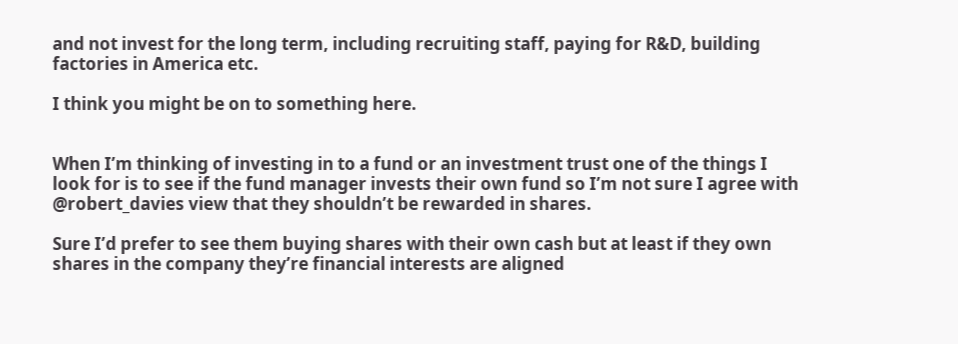and not invest for the long term, including recruiting staff, paying for R&D, building factories in America etc.

I think you might be on to something here.


When I’m thinking of investing in to a fund or an investment trust one of the things I look for is to see if the fund manager invests their own fund so I’m not sure I agree with @robert_davies view that they shouldn’t be rewarded in shares.

Sure I’d prefer to see them buying shares with their own cash but at least if they own shares in the company they’re financial interests are aligned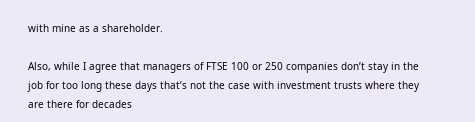with mine as a shareholder.

Also, while I agree that managers of FTSE 100 or 250 companies don’t stay in the job for too long these days that’s not the case with investment trusts where they are there for decades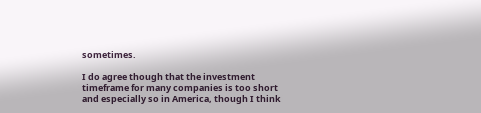sometimes.

I do agree though that the investment timeframe for many companies is too short and especially so in America, though I think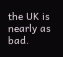the UK is nearly as bad.